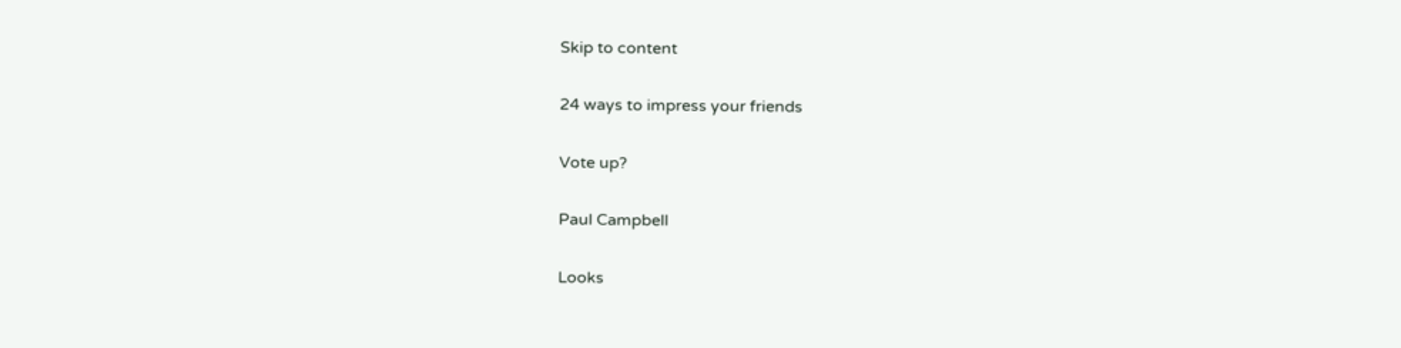Skip to content

24 ways to impress your friends

Vote up?

Paul Campbell

Looks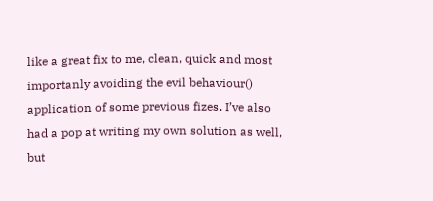like a great fix to me, clean, quick and most importanly avoiding the evil behaviour() application of some previous fizes. I’ve also had a pop at writing my own solution as well, but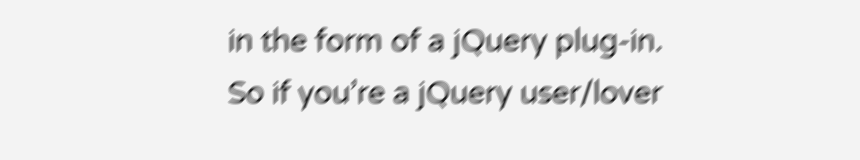in the form of a jQuery plug-in. So if you’re a jQuery user/lover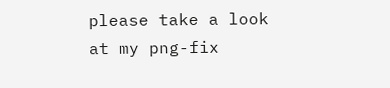please take a look at my png-fix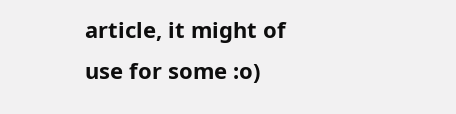article, it might of use for some :o)